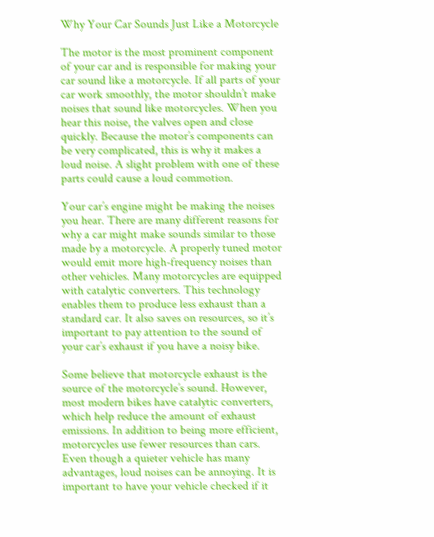Why Your Car Sounds Just Like a Motorcycle

The motor is the most prominent component of your car and is responsible for making your car sound like a motorcycle. If all parts of your car work smoothly, the motor shouldn’t make noises that sound like motorcycles. When you hear this noise, the valves open and close quickly. Because the motor’s components can be very complicated, this is why it makes a loud noise. A slight problem with one of these parts could cause a loud commotion.

Your car’s engine might be making the noises you hear. There are many different reasons for why a car might make sounds similar to those made by a motorcycle. A properly tuned motor would emit more high-frequency noises than other vehicles. Many motorcycles are equipped with catalytic converters. This technology enables them to produce less exhaust than a standard car. It also saves on resources, so it’s important to pay attention to the sound of your car’s exhaust if you have a noisy bike.

Some believe that motorcycle exhaust is the source of the motorcycle’s sound. However, most modern bikes have catalytic converters, which help reduce the amount of exhaust emissions. In addition to being more efficient, motorcycles use fewer resources than cars. Even though a quieter vehicle has many advantages, loud noises can be annoying. It is important to have your vehicle checked if it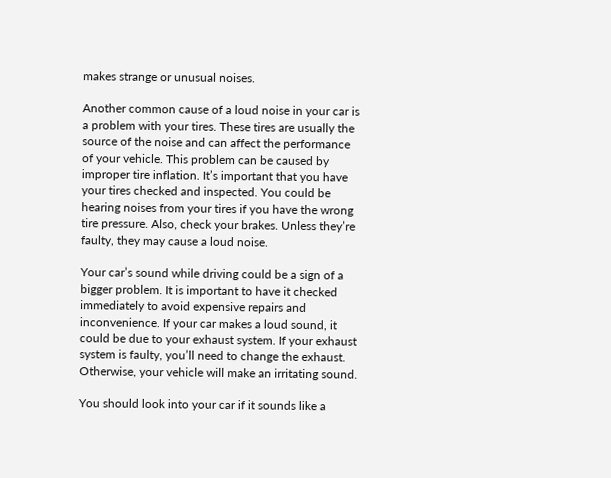makes strange or unusual noises.

Another common cause of a loud noise in your car is a problem with your tires. These tires are usually the source of the noise and can affect the performance of your vehicle. This problem can be caused by improper tire inflation. It’s important that you have your tires checked and inspected. You could be hearing noises from your tires if you have the wrong tire pressure. Also, check your brakes. Unless they’re faulty, they may cause a loud noise.

Your car’s sound while driving could be a sign of a bigger problem. It is important to have it checked immediately to avoid expensive repairs and inconvenience. If your car makes a loud sound, it could be due to your exhaust system. If your exhaust system is faulty, you’ll need to change the exhaust. Otherwise, your vehicle will make an irritating sound.

You should look into your car if it sounds like a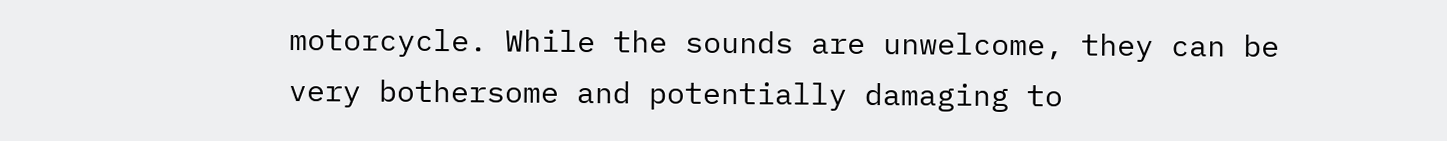motorcycle. While the sounds are unwelcome, they can be very bothersome and potentially damaging to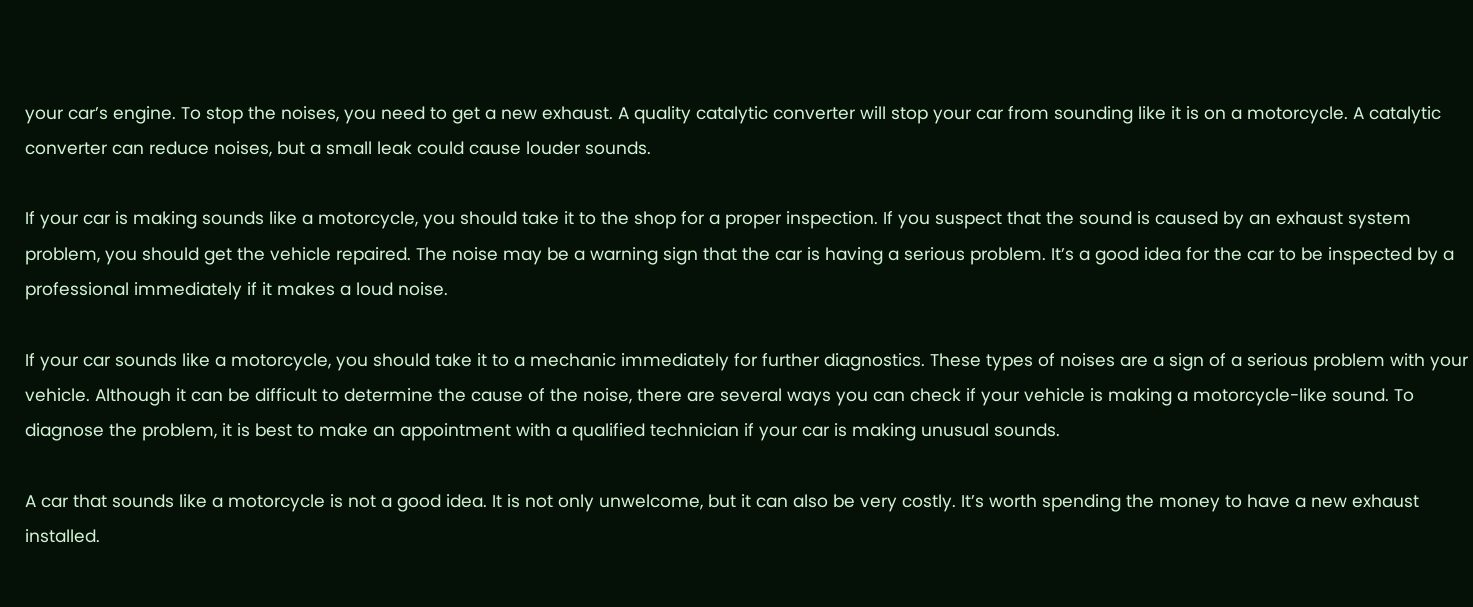your car’s engine. To stop the noises, you need to get a new exhaust. A quality catalytic converter will stop your car from sounding like it is on a motorcycle. A catalytic converter can reduce noises, but a small leak could cause louder sounds.

If your car is making sounds like a motorcycle, you should take it to the shop for a proper inspection. If you suspect that the sound is caused by an exhaust system problem, you should get the vehicle repaired. The noise may be a warning sign that the car is having a serious problem. It’s a good idea for the car to be inspected by a professional immediately if it makes a loud noise.

If your car sounds like a motorcycle, you should take it to a mechanic immediately for further diagnostics. These types of noises are a sign of a serious problem with your vehicle. Although it can be difficult to determine the cause of the noise, there are several ways you can check if your vehicle is making a motorcycle-like sound. To diagnose the problem, it is best to make an appointment with a qualified technician if your car is making unusual sounds.

A car that sounds like a motorcycle is not a good idea. It is not only unwelcome, but it can also be very costly. It’s worth spending the money to have a new exhaust installed.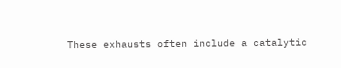These exhausts often include a catalytic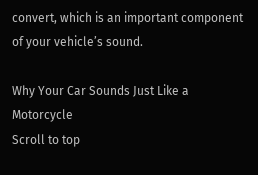convert, which is an important component of your vehicle’s sound.

Why Your Car Sounds Just Like a Motorcycle
Scroll to top